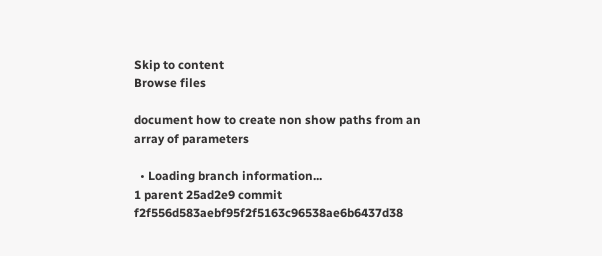Skip to content
Browse files

document how to create non show paths from an array of parameters

  • Loading branch information...
1 parent 25ad2e9 commit f2f556d583aebf95f2f5163c96538ae6b6437d38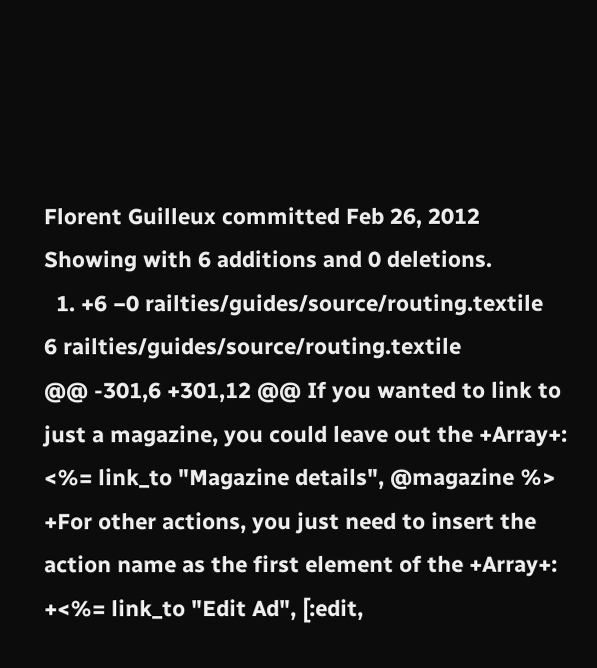Florent Guilleux committed Feb 26, 2012
Showing with 6 additions and 0 deletions.
  1. +6 −0 railties/guides/source/routing.textile
6 railties/guides/source/routing.textile
@@ -301,6 +301,12 @@ If you wanted to link to just a magazine, you could leave out the +Array+:
<%= link_to "Magazine details", @magazine %>
+For other actions, you just need to insert the action name as the first element of the +Array+:
+<%= link_to "Edit Ad", [:edit,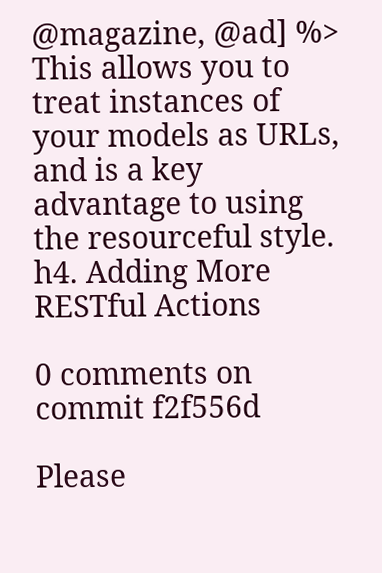@magazine, @ad] %>
This allows you to treat instances of your models as URLs, and is a key advantage to using the resourceful style.
h4. Adding More RESTful Actions

0 comments on commit f2f556d

Please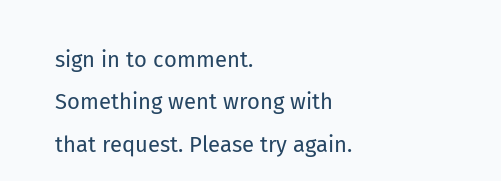sign in to comment.
Something went wrong with that request. Please try again.